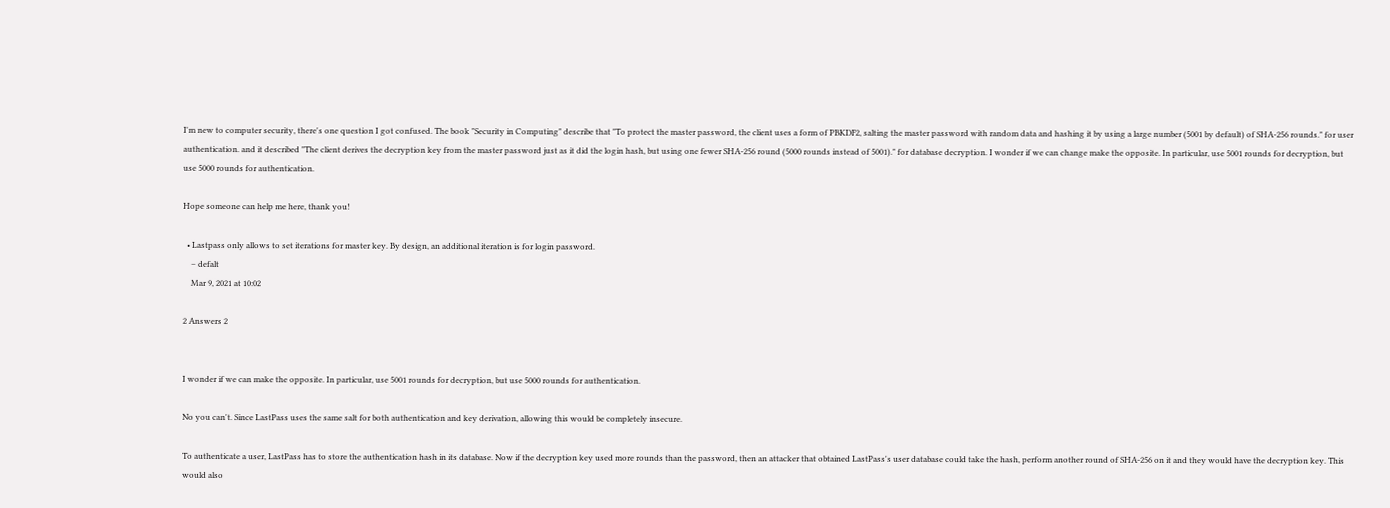I'm new to computer security, there's one question I got confused. The book "Security in Computing" describe that "To protect the master password, the client uses a form of PBKDF2, salting the master password with random data and hashing it by using a large number (5001 by default) of SHA-256 rounds." for user authentication. and it described "The client derives the decryption key from the master password just as it did the login hash, but using one fewer SHA-256 round (5000 rounds instead of 5001)." for database decryption. I wonder if we can change make the opposite. In particular, use 5001 rounds for decryption, but use 5000 rounds for authentication.

Hope someone can help me here, thank you!

  • Lastpass only allows to set iterations for master key. By design, an additional iteration is for login password.
    – defalt
    Mar 9, 2021 at 10:02

2 Answers 2


I wonder if we can make the opposite. In particular, use 5001 rounds for decryption, but use 5000 rounds for authentication.

No you can't. Since LastPass uses the same salt for both authentication and key derivation, allowing this would be completely insecure.

To authenticate a user, LastPass has to store the authentication hash in its database. Now if the decryption key used more rounds than the password, then an attacker that obtained LastPass's user database could take the hash, perform another round of SHA-256 on it and they would have the decryption key. This would also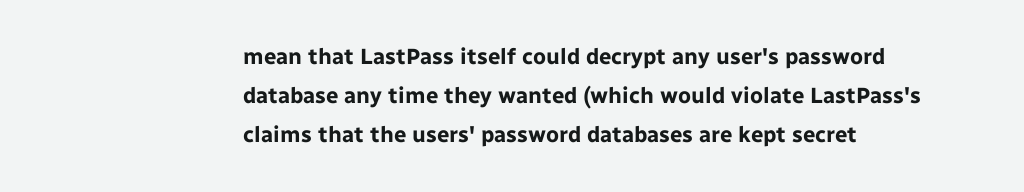mean that LastPass itself could decrypt any user's password database any time they wanted (which would violate LastPass's claims that the users' password databases are kept secret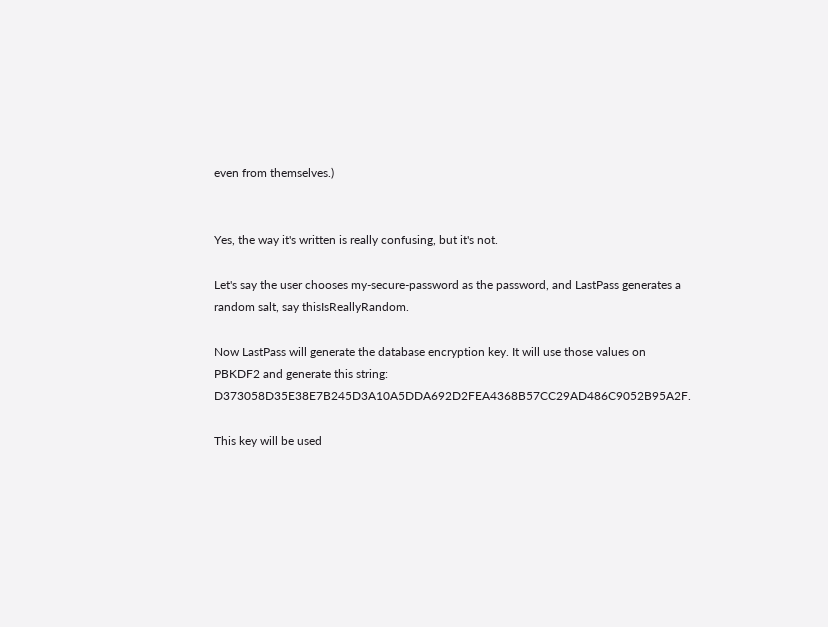even from themselves.)


Yes, the way it's written is really confusing, but it's not.

Let's say the user chooses my-secure-password as the password, and LastPass generates a random salt, say thisIsReallyRandom.

Now LastPass will generate the database encryption key. It will use those values on PBKDF2 and generate this string: D373058D35E38E7B245D3A10A5DDA692D2FEA4368B57CC29AD486C9052B95A2F.

This key will be used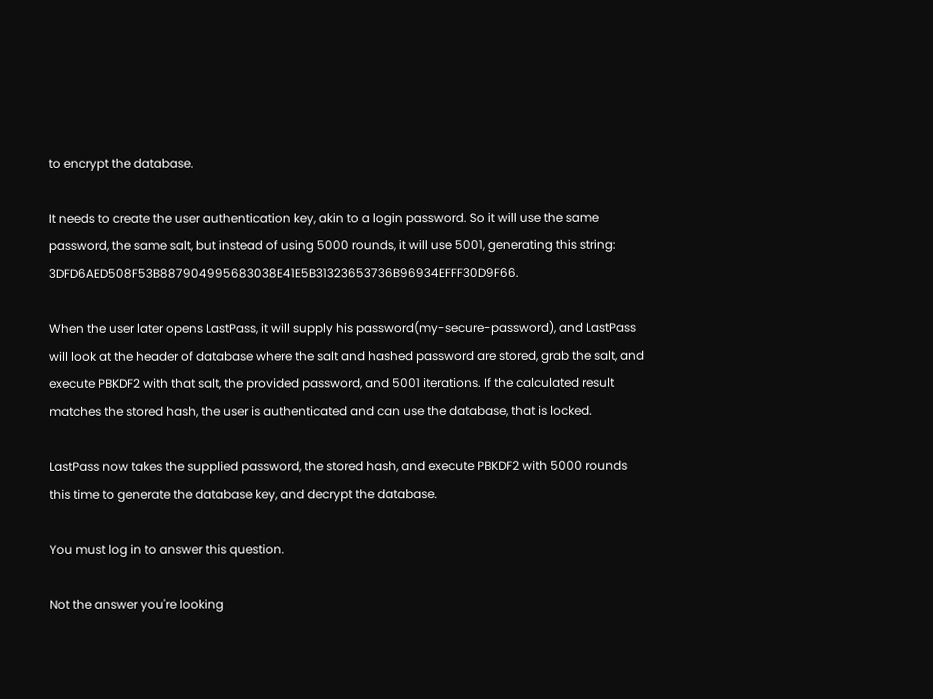to encrypt the database.

It needs to create the user authentication key, akin to a login password. So it will use the same password, the same salt, but instead of using 5000 rounds, it will use 5001, generating this string: 3DFD6AED508F53B887904995683038E41E5B31323653736B96934EFFF30D9F66.

When the user later opens LastPass, it will supply his password(my-secure-password), and LastPass will look at the header of database where the salt and hashed password are stored, grab the salt, and execute PBKDF2 with that salt, the provided password, and 5001 iterations. If the calculated result matches the stored hash, the user is authenticated and can use the database, that is locked.

LastPass now takes the supplied password, the stored hash, and execute PBKDF2 with 5000 rounds this time to generate the database key, and decrypt the database.

You must log in to answer this question.

Not the answer you're looking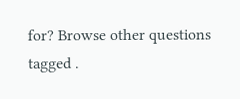for? Browse other questions tagged .